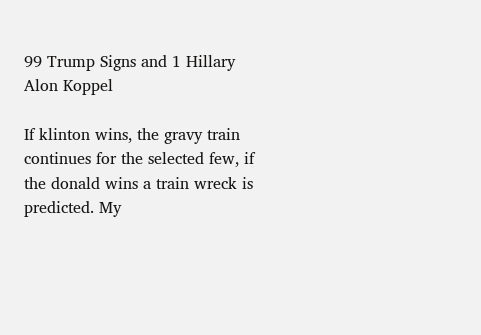99 Trump Signs and 1 Hillary
Alon Koppel

If klinton wins, the gravy train continues for the selected few, if the donald wins a train wreck is predicted. My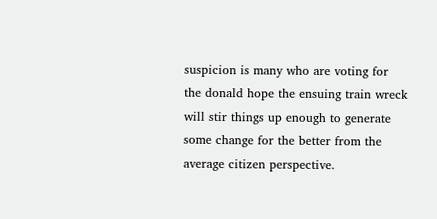suspicion is many who are voting for the donald hope the ensuing train wreck will stir things up enough to generate some change for the better from the average citizen perspective.